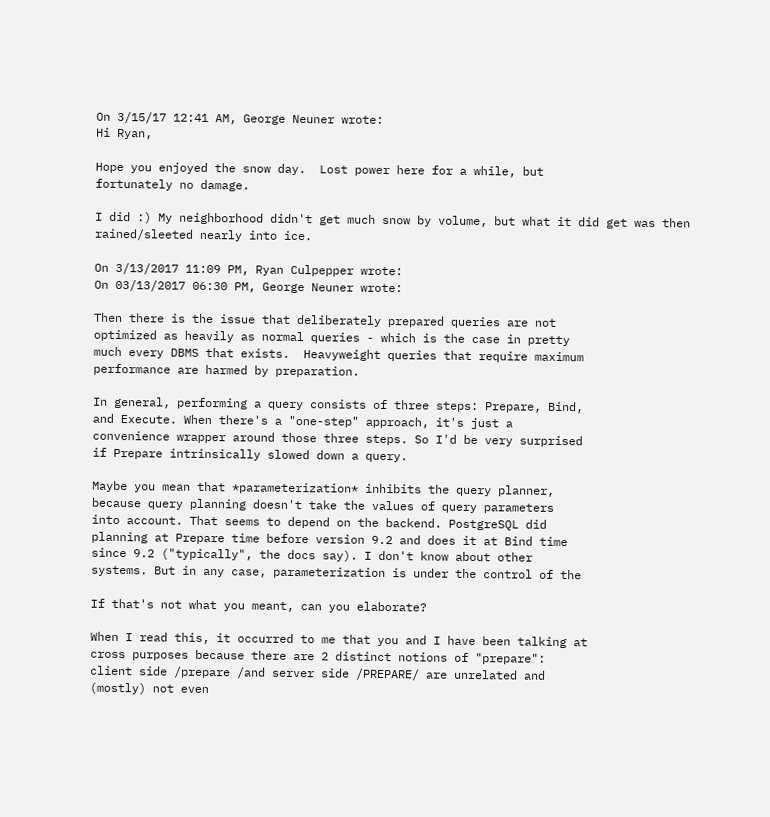On 3/15/17 12:41 AM, George Neuner wrote:
Hi Ryan,

Hope you enjoyed the snow day.  Lost power here for a while, but
fortunately no damage.

I did :) My neighborhood didn't get much snow by volume, but what it did get was then rained/sleeted nearly into ice.

On 3/13/2017 11:09 PM, Ryan Culpepper wrote:
On 03/13/2017 06:30 PM, George Neuner wrote:

Then there is the issue that deliberately prepared queries are not
optimized as heavily as normal queries - which is the case in pretty
much every DBMS that exists.  Heavyweight queries that require maximum
performance are harmed by preparation.

In general, performing a query consists of three steps: Prepare, Bind,
and Execute. When there's a "one-step" approach, it's just a
convenience wrapper around those three steps. So I'd be very surprised
if Prepare intrinsically slowed down a query.

Maybe you mean that *parameterization* inhibits the query planner,
because query planning doesn't take the values of query parameters
into account. That seems to depend on the backend. PostgreSQL did
planning at Prepare time before version 9.2 and does it at Bind time
since 9.2 ("typically", the docs say). I don't know about other
systems. But in any case, parameterization is under the control of the

If that's not what you meant, can you elaborate?

When I read this, it occurred to me that you and I have been talking at
cross purposes because there are 2 distinct notions of "prepare":
client side /prepare /and server side /PREPARE/ are unrelated and
(mostly) not even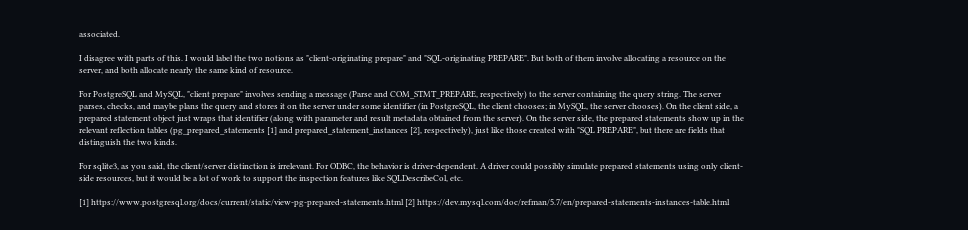associated.

I disagree with parts of this. I would label the two notions as "client-originating prepare" and "SQL-originating PREPARE". But both of them involve allocating a resource on the server, and both allocate nearly the same kind of resource.

For PostgreSQL and MySQL, "client prepare" involves sending a message (Parse and COM_STMT_PREPARE, respectively) to the server containing the query string. The server parses, checks, and maybe plans the query and stores it on the server under some identifier (in PostgreSQL, the client chooses; in MySQL, the server chooses). On the client side, a prepared statement object just wraps that identifier (along with parameter and result metadata obtained from the server). On the server side, the prepared statements show up in the relevant reflection tables (pg_prepared_statements [1] and prepared_statement_instances [2], respectively), just like those created with "SQL PREPARE", but there are fields that distinguish the two kinds.

For sqlite3, as you said, the client/server distinction is irrelevant. For ODBC, the behavior is driver-dependent. A driver could possibly simulate prepared statements using only client-side resources, but it would be a lot of work to support the inspection features like SQLDescribeCol, etc.

[1] https://www.postgresql.org/docs/current/static/view-pg-prepared-statements.html [2] https://dev.mysql.com/doc/refman/5.7/en/prepared-statements-instances-table.html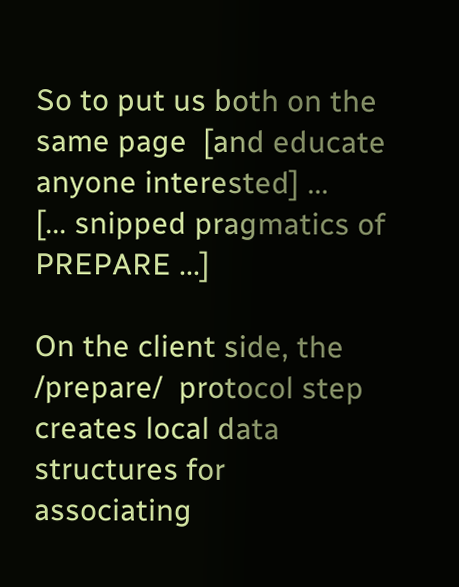So to put us both on the same page  [and educate anyone interested] ...
[... snipped pragmatics of PREPARE ...]

On the client side, the /prepare/  protocol step creates local data
structures for associating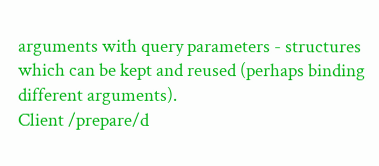arguments with query parameters - structures
which can be kept and reused (perhaps binding different arguments).
Client /prepare/d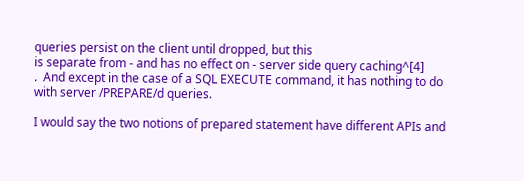queries persist on the client until dropped, but this
is separate from - and has no effect on - server side query caching^[4]
.  And except in the case of a SQL EXECUTE command, it has nothing to do
with server /PREPARE/d queries.

I would say the two notions of prepared statement have different APIs and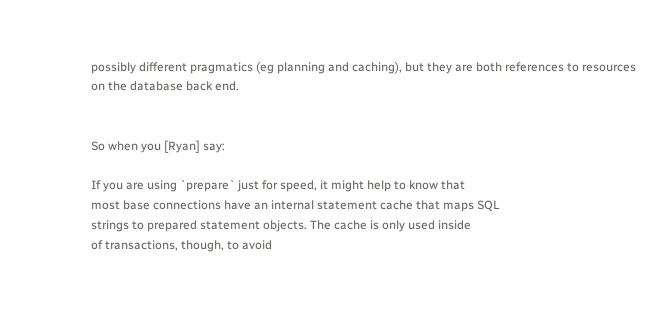possibly different pragmatics (eg planning and caching), but they are both references to resources on the database back end.


So when you [Ryan] say:

If you are using `prepare` just for speed, it might help to know that
most base connections have an internal statement cache that maps SQL
strings to prepared statement objects. The cache is only used inside
of transactions, though, to avoid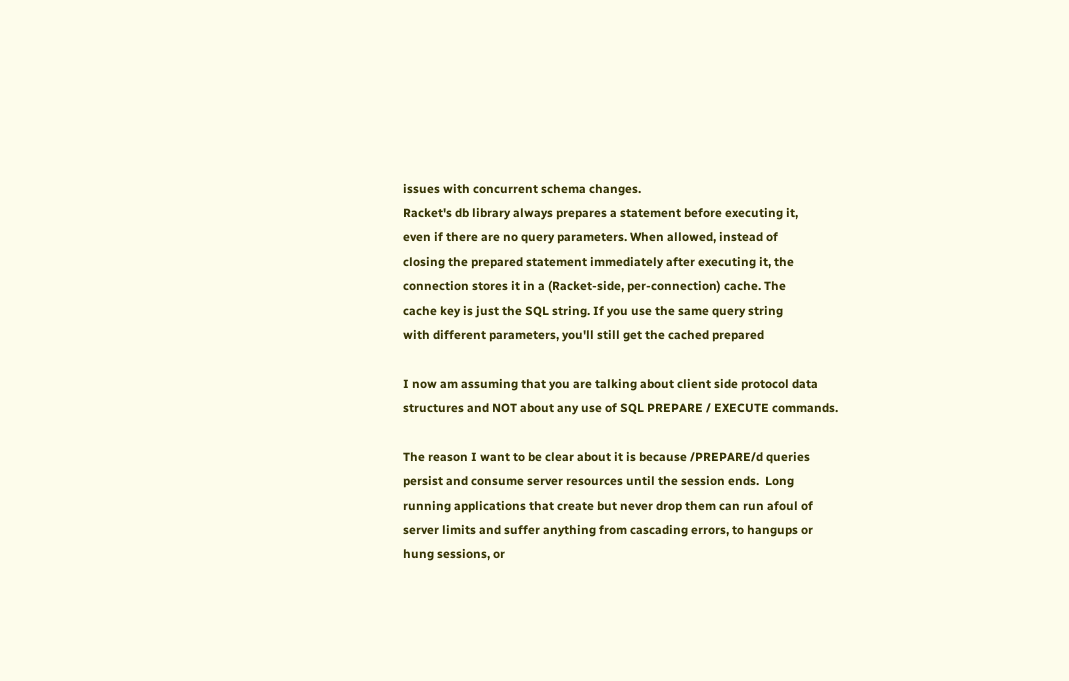issues with concurrent schema changes.
Racket's db library always prepares a statement before executing it,
even if there are no query parameters. When allowed, instead of
closing the prepared statement immediately after executing it, the
connection stores it in a (Racket-side, per-connection) cache. The
cache key is just the SQL string. If you use the same query string
with different parameters, you'll still get the cached prepared

I now am assuming that you are talking about client side protocol data
structures and NOT about any use of SQL PREPARE / EXECUTE commands.

The reason I want to be clear about it is because /PREPARE/d queries
persist and consume server resources until the session ends.  Long
running applications that create but never drop them can run afoul of
server limits and suffer anything from cascading errors, to hangups or
hung sessions, or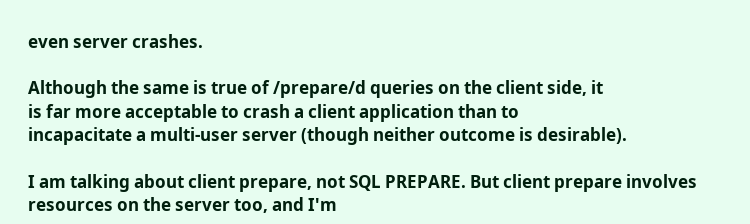even server crashes.

Although the same is true of /prepare/d queries on the client side, it
is far more acceptable to crash a client application than to
incapacitate a multi-user server (though neither outcome is desirable).

I am talking about client prepare, not SQL PREPARE. But client prepare involves resources on the server too, and I'm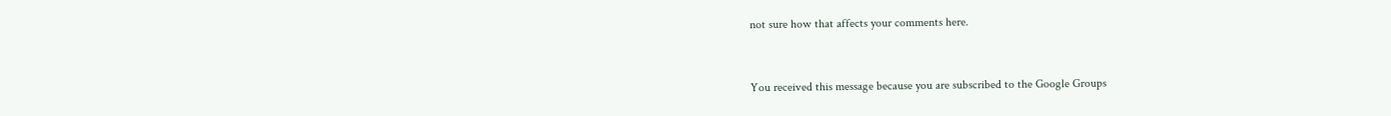not sure how that affects your comments here.


You received this message because you are subscribed to the Google Groups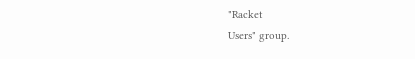"Racket
Users" group.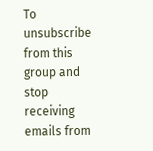To unsubscribe from this group and stop receiving emails from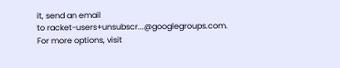it, send an email
to racket-users+unsubscr...@googlegroups.com.
For more options, visit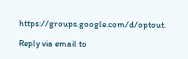https://groups.google.com/d/optout.

Reply via email to